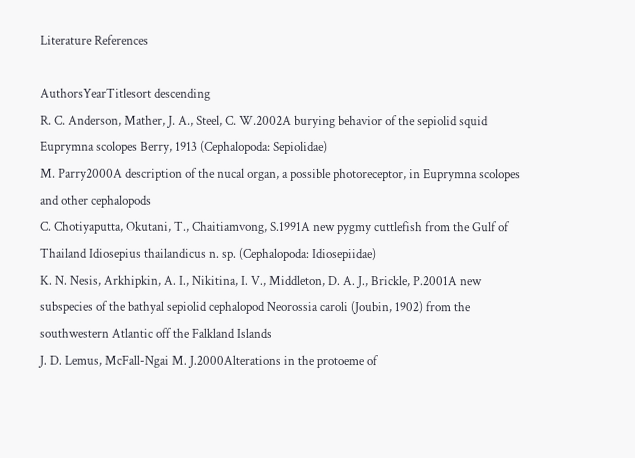Literature References

AuthorsYearTitlesort descending
R. C. Anderson, Mather, J. A., Steel, C. W.2002A burying behavior of the sepiolid squid Euprymna scolopes Berry, 1913 (Cephalopoda: Sepiolidae)
M. Parry2000A description of the nucal organ, a possible photoreceptor, in Euprymna scolopes and other cephalopods
C. Chotiyaputta, Okutani, T., Chaitiamvong, S.1991A new pygmy cuttlefish from the Gulf of Thailand Idiosepius thailandicus n. sp. (Cephalopoda: Idiosepiidae)
K. N. Nesis, Arkhipkin, A. I., Nikitina, I. V., Middleton, D. A. J., Brickle, P.2001A new subspecies of the bathyal sepiolid cephalopod Neorossia caroli (Joubin, 1902) from the southwestern Atlantic off the Falkland Islands
J. D. Lemus, McFall-Ngai M. J.2000Alterations in the protoeme of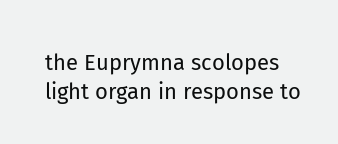the Euprymna scolopes light organ in response to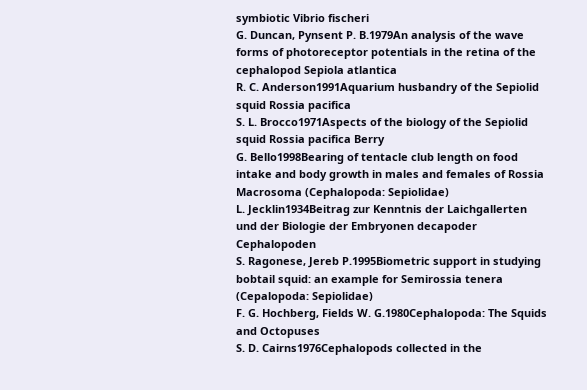symbiotic Vibrio fischeri
G. Duncan, Pynsent P. B.1979An analysis of the wave forms of photoreceptor potentials in the retina of the cephalopod Sepiola atlantica
R. C. Anderson1991Aquarium husbandry of the Sepiolid squid Rossia pacifica
S. L. Brocco1971Aspects of the biology of the Sepiolid squid Rossia pacifica Berry
G. Bello1998Bearing of tentacle club length on food intake and body growth in males and females of Rossia Macrosoma (Cephalopoda: Sepiolidae)
L. Jecklin1934Beitrag zur Kenntnis der Laichgallerten und der Biologie der Embryonen decapoder Cephalopoden
S. Ragonese, Jereb P.1995Biometric support in studying bobtail squid: an example for Semirossia tenera (Cepalopoda: Sepiolidae)
F. G. Hochberg, Fields W. G.1980Cephalopoda: The Squids and Octopuses
S. D. Cairns1976Cephalopods collected in the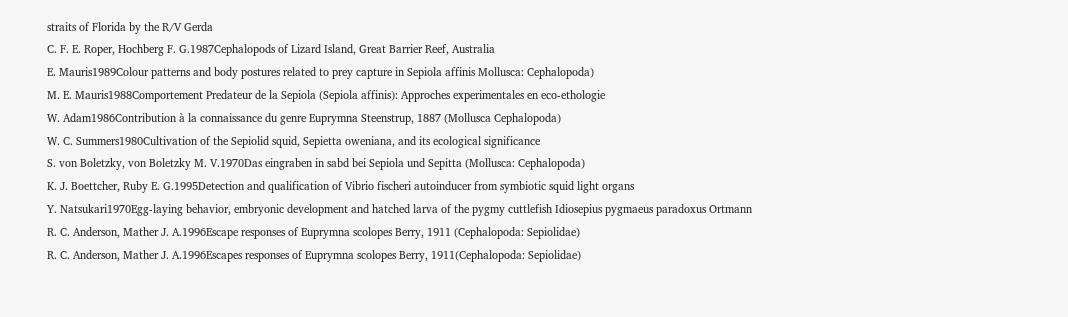straits of Florida by the R/V Gerda
C. F. E. Roper, Hochberg F. G.1987Cephalopods of Lizard Island, Great Barrier Reef, Australia
E. Mauris1989Colour patterns and body postures related to prey capture in Sepiola affinis Mollusca: Cephalopoda)
M. E. Mauris1988Comportement Predateur de la Sepiola (Sepiola affinis): Approches experimentales en eco-ethologie
W. Adam1986Contribution à la connaissance du genre Euprymna Steenstrup, 1887 (Mollusca Cephalopoda)
W. C. Summers1980Cultivation of the Sepiolid squid, Sepietta oweniana, and its ecological significance
S. von Boletzky, von Boletzky M. V.1970Das eingraben in sabd bei Sepiola und Sepitta (Mollusca: Cephalopoda)
K. J. Boettcher, Ruby E. G.1995Detection and qualification of Vibrio fischeri autoinducer from symbiotic squid light organs
Y. Natsukari1970Egg-laying behavior, embryonic development and hatched larva of the pygmy cuttlefish Idiosepius pygmaeus paradoxus Ortmann
R. C. Anderson, Mather J. A.1996Escape responses of Euprymna scolopes Berry, 1911 (Cephalopoda: Sepiolidae)
R. C. Anderson, Mather J. A.1996Escapes responses of Euprymna scolopes Berry, 1911(Cephalopoda: Sepiolidae)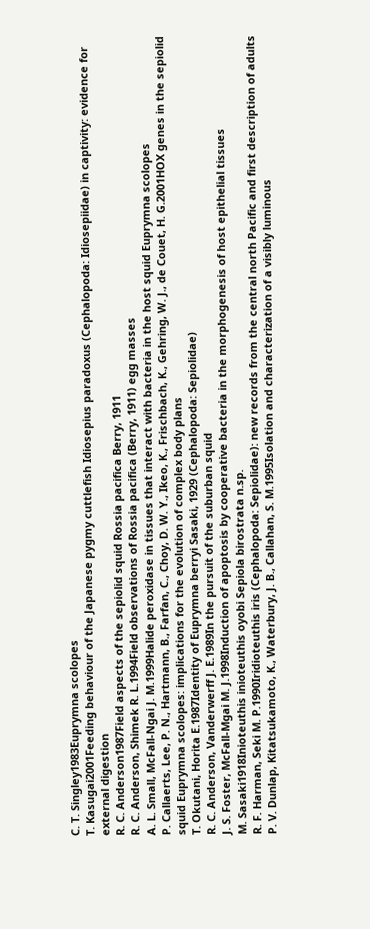C. T. Singley1983Euprymna scolopes
T. Kasugai2001Feeding behaviour of the Japanese pygmy cuttlefish Idiosepius paradoxus (Cephalopoda: Idiosepiidae) in captivity: evidence for external digestion
R. C. Anderson1987Field aspects of the sepiolid squid Rossia pacifica Berry, 1911
R. C. Anderson, Shimek R. L.1994Field observations of Rossia pacifica (Berry, 1911) egg masses
A. L. Small, McFall-Ngai J. M.1999Halide peroxidase in tissues that interact with bacteria in the host squid Euprymna scolopes
P. Callaerts, Lee, P. N., Hartmann, B., Farfan, C., Choy, D. W. Y., Ikeo, K., Frischbach, K., Gehring, W. J., de Couet, H. G.2001HOX genes in the sepiolid squid Euprymna scolopes: implications for the evolution of complex body plans
T. Okutani, Horita E.1987Identity of Euprymna berryi Sasaki, 1929 (Cephalopoda: Sepiolidae)
R. C. Anderson, Vanderwerff J. E.1989In the pursuit of the suburban squid
J. S. Foster, McFall-Mgai M. J.1998Induction of apoptosis by cooperative bacteria in the morphogenesis of host epithelial tissues
M. Sasaki1918Inioteuthis inioteuthis oyobi Sepiola birostrata n.sp.
R. F. Harman, Seki M. P.1990Iridioteuthis iris (Cephalopoda: Sepiolidae): new records from the central north Pacific and first description of adults
P. V. Dunlap, Kitatsukamoto, K., Waterbury, J. B., Callahan, S. M.1995Isolation and characterization of a visibly luminous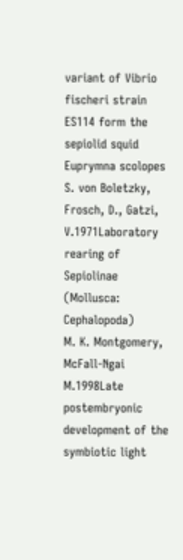variant of Vibrio fischeri strain ES114 form the sepiolid squid Euprymna scolopes
S. von Boletzky, Frosch, D., Gatzi, V.1971Laboratory rearing of Sepiolinae (Mollusca: Cephalopoda)
M. K. Montgomery, McFall-Ngai M.1998Late postembryonic development of the symbiotic light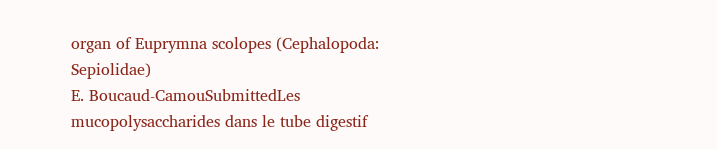organ of Euprymna scolopes (Cephalopoda: Sepiolidae)
E. Boucaud-CamouSubmittedLes mucopolysaccharides dans le tube digestif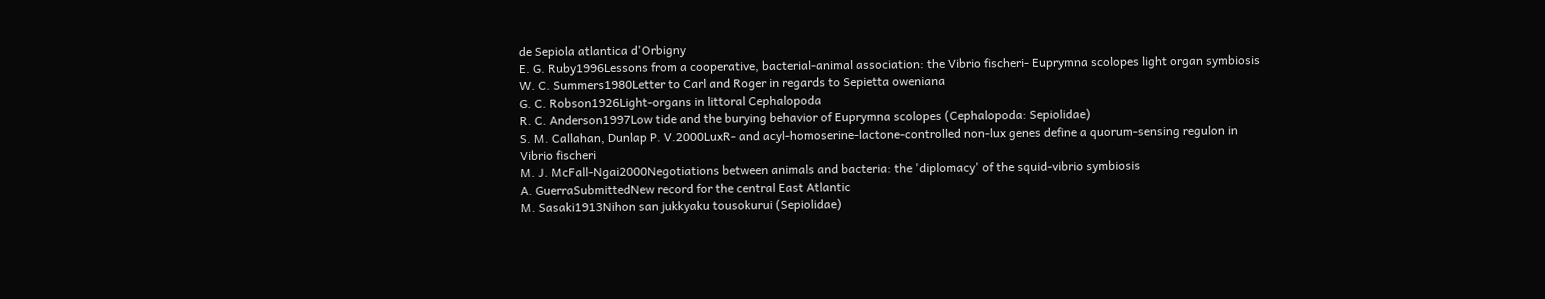de Sepiola atlantica d'Orbigny
E. G. Ruby1996Lessons from a cooperative, bacterial-animal association: the Vibrio fischeri- Euprymna scolopes light organ symbiosis
W. C. Summers1980Letter to Carl and Roger in regards to Sepietta oweniana
G. C. Robson1926Light-organs in littoral Cephalopoda
R. C. Anderson1997Low tide and the burying behavior of Euprymna scolopes (Cephalopoda: Sepiolidae)
S. M. Callahan, Dunlap P. V.2000LuxR- and acyl-homoserine-lactone-controlled non-lux genes define a quorum-sensing regulon in Vibrio fischeri
M. J. McFall-Ngai2000Negotiations between animals and bacteria: the 'diplomacy' of the squid-vibrio symbiosis
A. GuerraSubmittedNew record for the central East Atlantic
M. Sasaki1913Nihon san jukkyaku tousokurui (Sepiolidae)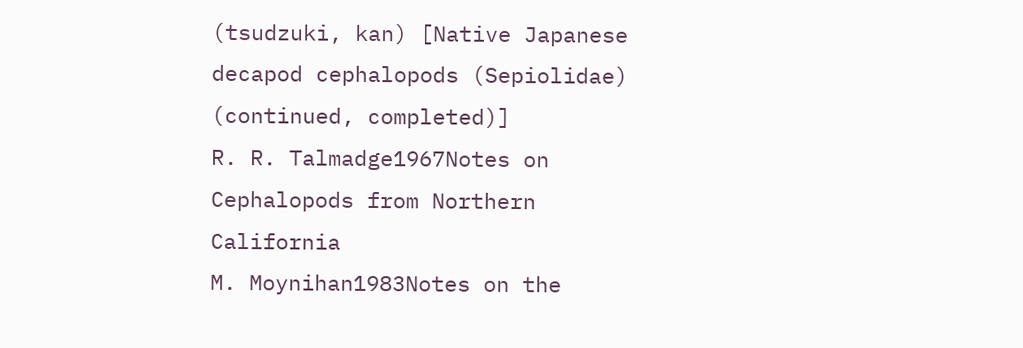(tsudzuki, kan) [Native Japanese decapod cephalopods (Sepiolidae) (continued, completed)]
R. R. Talmadge1967Notes on Cephalopods from Northern California
M. Moynihan1983Notes on the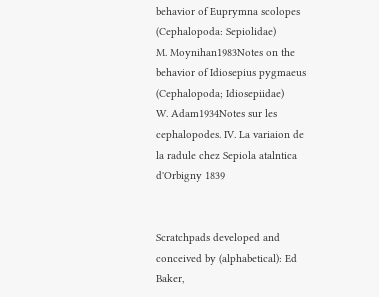behavior of Euprymna scolopes (Cephalopoda: Sepiolidae)
M. Moynihan1983Notes on the behavior of Idiosepius pygmaeus (Cephalopoda; Idiosepiidae)
W. Adam1934Notes sur les cephalopodes. IV. La variaion de la radule chez Sepiola atalntica d'Orbigny 1839


Scratchpads developed and conceived by (alphabetical): Ed Baker,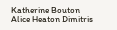Katherine Bouton Alice Heaton Dimitris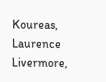Koureas, Laurence Livermore,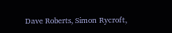Dave Roberts, Simon Rycroft,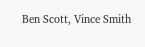Ben Scott, Vince Smith